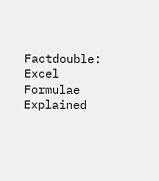Factdouble: Excel Formulae Explained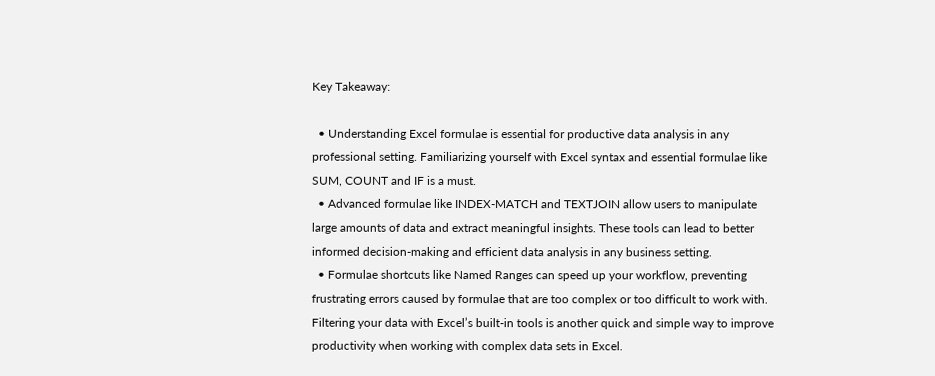Key Takeaway:

  • Understanding Excel formulae is essential for productive data analysis in any professional setting. Familiarizing yourself with Excel syntax and essential formulae like SUM, COUNT and IF is a must.
  • Advanced formulae like INDEX-MATCH and TEXTJOIN allow users to manipulate large amounts of data and extract meaningful insights. These tools can lead to better informed decision-making and efficient data analysis in any business setting.
  • Formulae shortcuts like Named Ranges can speed up your workflow, preventing frustrating errors caused by formulae that are too complex or too difficult to work with. Filtering your data with Excel’s built-in tools is another quick and simple way to improve productivity when working with complex data sets in Excel.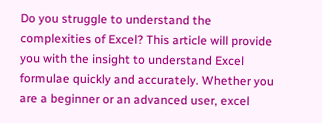Do you struggle to understand the complexities of Excel? This article will provide you with the insight to understand Excel formulae quickly and accurately. Whether you are a beginner or an advanced user, excel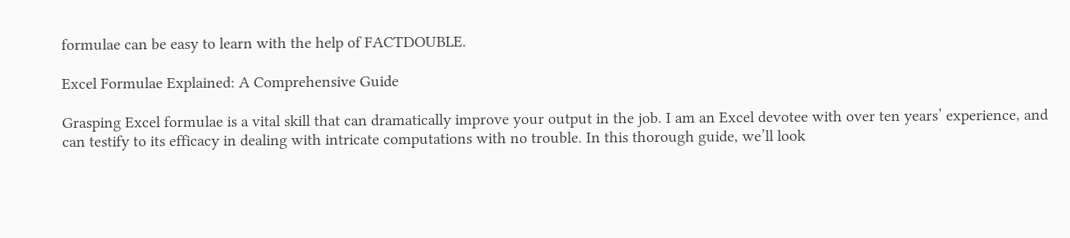formulae can be easy to learn with the help of FACTDOUBLE.

Excel Formulae Explained: A Comprehensive Guide

Grasping Excel formulae is a vital skill that can dramatically improve your output in the job. I am an Excel devotee with over ten years’ experience, and can testify to its efficacy in dealing with intricate computations with no trouble. In this thorough guide, we’ll look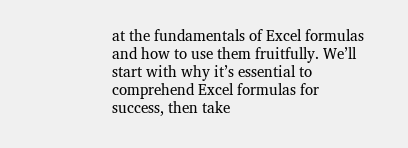at the fundamentals of Excel formulas and how to use them fruitfully. We’ll start with why it’s essential to comprehend Excel formulas for success, then take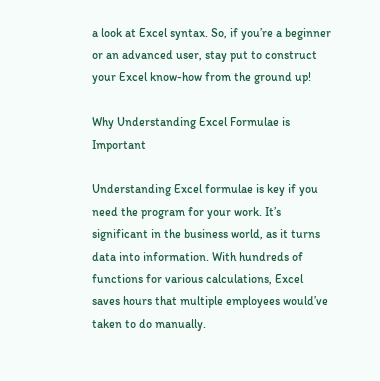a look at Excel syntax. So, if you’re a beginner or an advanced user, stay put to construct your Excel know-how from the ground up!

Why Understanding Excel Formulae is Important

Understanding Excel formulae is key if you need the program for your work. It’s significant in the business world, as it turns data into information. With hundreds of functions for various calculations, Excel saves hours that multiple employees would’ve taken to do manually.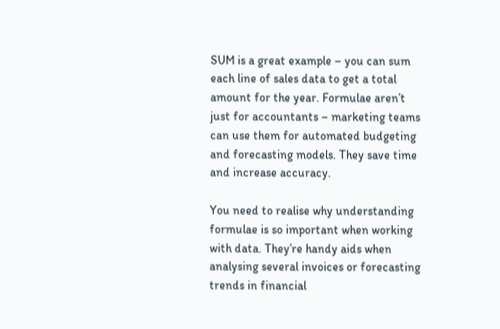SUM is a great example – you can sum each line of sales data to get a total amount for the year. Formulae aren’t just for accountants – marketing teams can use them for automated budgeting and forecasting models. They save time and increase accuracy.

You need to realise why understanding formulae is so important when working with data. They’re handy aids when analysing several invoices or forecasting trends in financial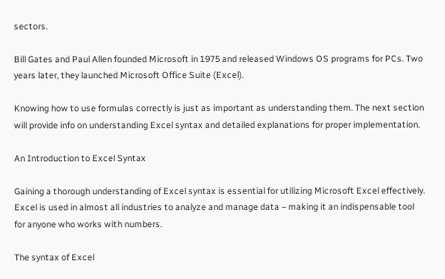sectors.

Bill Gates and Paul Allen founded Microsoft in 1975 and released Windows OS programs for PCs. Two years later, they launched Microsoft Office Suite (Excel).

Knowing how to use formulas correctly is just as important as understanding them. The next section will provide info on understanding Excel syntax and detailed explanations for proper implementation.

An Introduction to Excel Syntax

Gaining a thorough understanding of Excel syntax is essential for utilizing Microsoft Excel effectively. Excel is used in almost all industries to analyze and manage data – making it an indispensable tool for anyone who works with numbers.

The syntax of Excel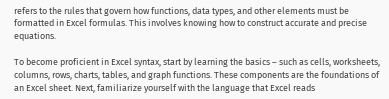refers to the rules that govern how functions, data types, and other elements must be formatted in Excel formulas. This involves knowing how to construct accurate and precise equations.

To become proficient in Excel syntax, start by learning the basics – such as cells, worksheets, columns, rows, charts, tables, and graph functions. These components are the foundations of an Excel sheet. Next, familiarize yourself with the language that Excel reads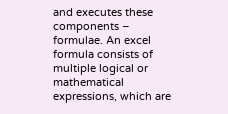and executes these components – formulae. An excel formula consists of multiple logical or mathematical expressions, which are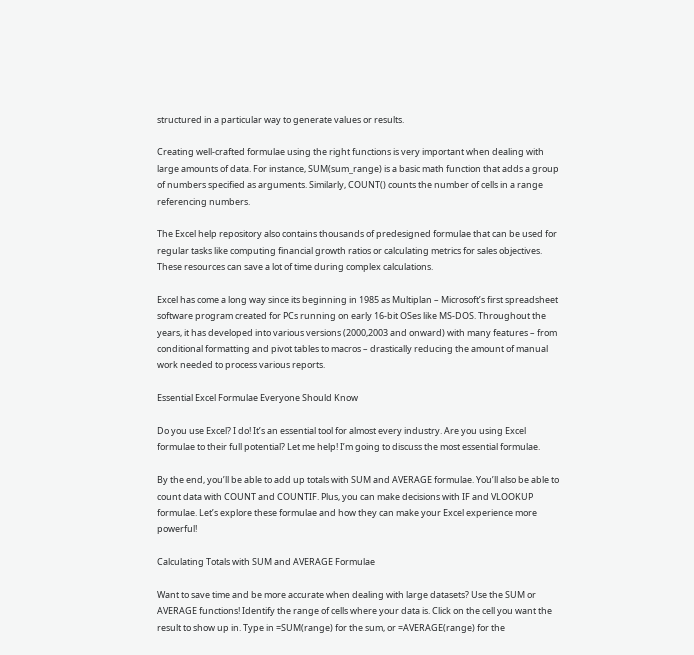structured in a particular way to generate values or results.

Creating well-crafted formulae using the right functions is very important when dealing with large amounts of data. For instance, SUM(sum_range) is a basic math function that adds a group of numbers specified as arguments. Similarly, COUNT() counts the number of cells in a range referencing numbers.

The Excel help repository also contains thousands of predesigned formulae that can be used for regular tasks like computing financial growth ratios or calculating metrics for sales objectives. These resources can save a lot of time during complex calculations.

Excel has come a long way since its beginning in 1985 as Multiplan – Microsoft’s first spreadsheet software program created for PCs running on early 16-bit OSes like MS-DOS. Throughout the years, it has developed into various versions (2000,2003 and onward) with many features – from conditional formatting and pivot tables to macros – drastically reducing the amount of manual work needed to process various reports.

Essential Excel Formulae Everyone Should Know

Do you use Excel? I do! It’s an essential tool for almost every industry. Are you using Excel formulae to their full potential? Let me help! I’m going to discuss the most essential formulae.

By the end, you’ll be able to add up totals with SUM and AVERAGE formulae. You’ll also be able to count data with COUNT and COUNTIF. Plus, you can make decisions with IF and VLOOKUP formulae. Let’s explore these formulae and how they can make your Excel experience more powerful!

Calculating Totals with SUM and AVERAGE Formulae

Want to save time and be more accurate when dealing with large datasets? Use the SUM or AVERAGE functions! Identify the range of cells where your data is. Click on the cell you want the result to show up in. Type in =SUM(range) for the sum, or =AVERAGE(range) for the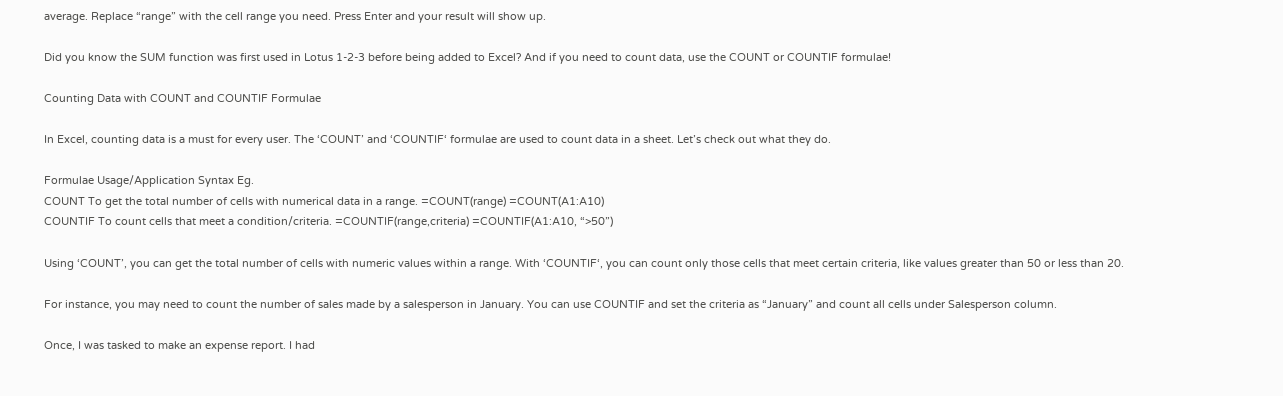average. Replace “range” with the cell range you need. Press Enter and your result will show up.

Did you know the SUM function was first used in Lotus 1-2-3 before being added to Excel? And if you need to count data, use the COUNT or COUNTIF formulae!

Counting Data with COUNT and COUNTIF Formulae

In Excel, counting data is a must for every user. The ‘COUNT’ and ‘COUNTIF‘ formulae are used to count data in a sheet. Let’s check out what they do.

Formulae Usage/Application Syntax Eg.
COUNT To get the total number of cells with numerical data in a range. =COUNT(range) =COUNT(A1:A10)
COUNTIF To count cells that meet a condition/criteria. =COUNTIF(range,criteria) =COUNTIF(A1:A10, “>50”)

Using ‘COUNT’, you can get the total number of cells with numeric values within a range. With ‘COUNTIF‘, you can count only those cells that meet certain criteria, like values greater than 50 or less than 20.

For instance, you may need to count the number of sales made by a salesperson in January. You can use COUNTIF and set the criteria as “January” and count all cells under Salesperson column.

Once, I was tasked to make an expense report. I had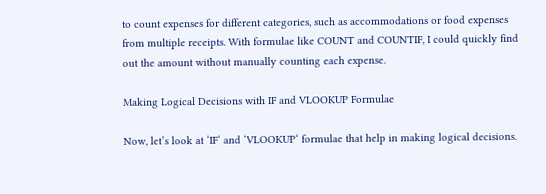to count expenses for different categories, such as accommodations or food expenses from multiple receipts. With formulae like COUNT and COUNTIF, I could quickly find out the amount without manually counting each expense.

Making Logical Decisions with IF and VLOOKUP Formulae

Now, let’s look at ‘IF‘ and ‘VLOOKUP‘ formulae that help in making logical decisions.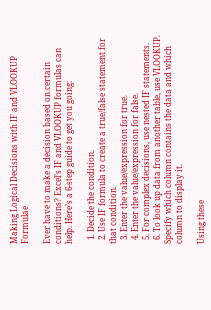Making Logical Decisions with IF and VLOOKUP Formulae

Ever have to make a decision based on certain conditions? Excel’s IF and VLOOKUP formulas can help. Here’s a 6-step guide to get you going:

  1. Decide the condition.
  2. Use IF formula to create a true/false statement for that condition.
  3. Enter the value/expression for true.
  4. Enter the value/expression for false.
  5. For complex decisions, use nested IF statements.
  6. To look up data from another table, use VLOOKUP. Specify which column contains the data and which column to display it.

Using these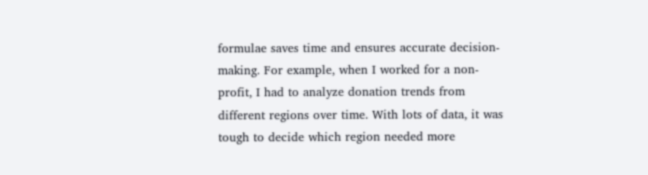formulae saves time and ensures accurate decision-making. For example, when I worked for a non-profit, I had to analyze donation trends from different regions over time. With lots of data, it was tough to decide which region needed more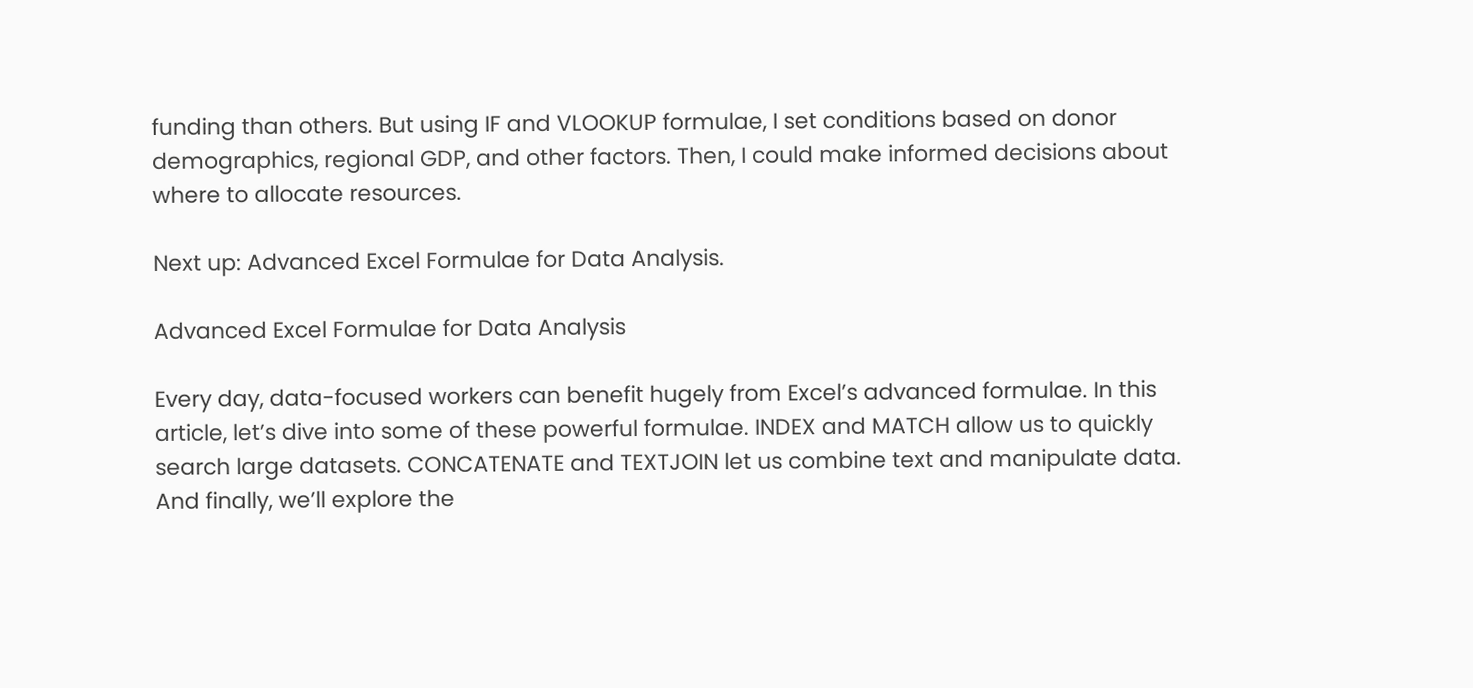funding than others. But using IF and VLOOKUP formulae, I set conditions based on donor demographics, regional GDP, and other factors. Then, I could make informed decisions about where to allocate resources.

Next up: Advanced Excel Formulae for Data Analysis.

Advanced Excel Formulae for Data Analysis

Every day, data-focused workers can benefit hugely from Excel’s advanced formulae. In this article, let’s dive into some of these powerful formulae. INDEX and MATCH allow us to quickly search large datasets. CONCATENATE and TEXTJOIN let us combine text and manipulate data. And finally, we’ll explore the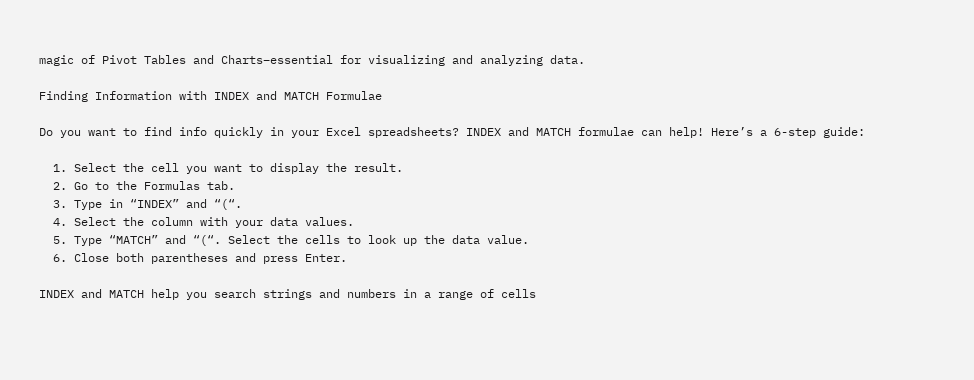magic of Pivot Tables and Charts–essential for visualizing and analyzing data.

Finding Information with INDEX and MATCH Formulae

Do you want to find info quickly in your Excel spreadsheets? INDEX and MATCH formulae can help! Here’s a 6-step guide:

  1. Select the cell you want to display the result.
  2. Go to the Formulas tab.
  3. Type in “INDEX” and “(“.
  4. Select the column with your data values.
  5. Type “MATCH” and “(“. Select the cells to look up the data value.
  6. Close both parentheses and press Enter.

INDEX and MATCH help you search strings and numbers in a range of cells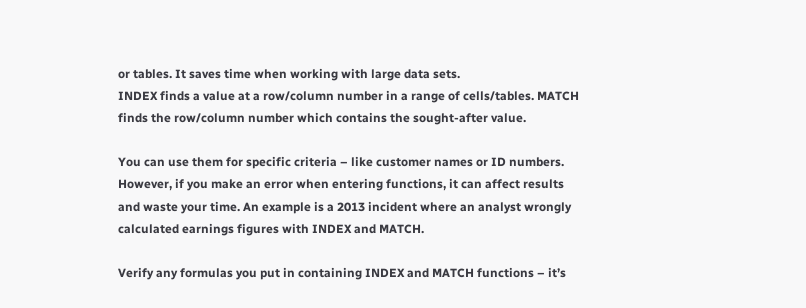or tables. It saves time when working with large data sets.
INDEX finds a value at a row/column number in a range of cells/tables. MATCH finds the row/column number which contains the sought-after value.

You can use them for specific criteria – like customer names or ID numbers. However, if you make an error when entering functions, it can affect results and waste your time. An example is a 2013 incident where an analyst wrongly calculated earnings figures with INDEX and MATCH.

Verify any formulas you put in containing INDEX and MATCH functions – it’s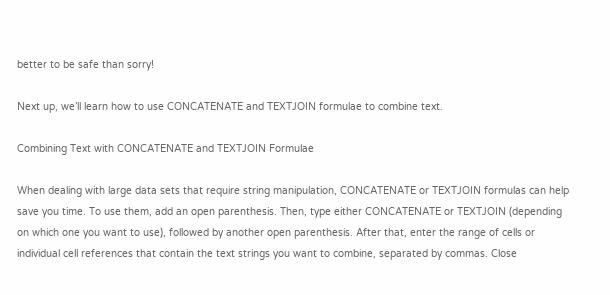better to be safe than sorry!

Next up, we’ll learn how to use CONCATENATE and TEXTJOIN formulae to combine text.

Combining Text with CONCATENATE and TEXTJOIN Formulae

When dealing with large data sets that require string manipulation, CONCATENATE or TEXTJOIN formulas can help save you time. To use them, add an open parenthesis. Then, type either CONCATENATE or TEXTJOIN (depending on which one you want to use), followed by another open parenthesis. After that, enter the range of cells or individual cell references that contain the text strings you want to combine, separated by commas. Close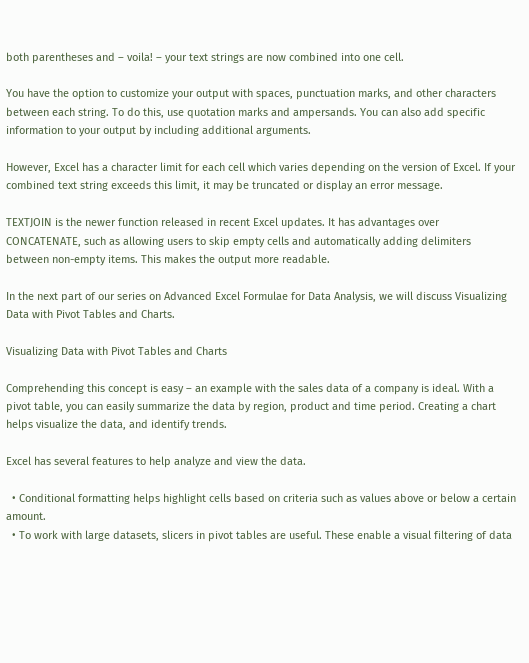both parentheses and – voila! – your text strings are now combined into one cell.

You have the option to customize your output with spaces, punctuation marks, and other characters between each string. To do this, use quotation marks and ampersands. You can also add specific information to your output by including additional arguments.

However, Excel has a character limit for each cell which varies depending on the version of Excel. If your combined text string exceeds this limit, it may be truncated or display an error message.

TEXTJOIN is the newer function released in recent Excel updates. It has advantages over CONCATENATE, such as allowing users to skip empty cells and automatically adding delimiters between non-empty items. This makes the output more readable.

In the next part of our series on Advanced Excel Formulae for Data Analysis, we will discuss Visualizing Data with Pivot Tables and Charts.

Visualizing Data with Pivot Tables and Charts

Comprehending this concept is easy – an example with the sales data of a company is ideal. With a pivot table, you can easily summarize the data by region, product and time period. Creating a chart helps visualize the data, and identify trends.

Excel has several features to help analyze and view the data.

  • Conditional formatting helps highlight cells based on criteria such as values above or below a certain amount.
  • To work with large datasets, slicers in pivot tables are useful. These enable a visual filtering of data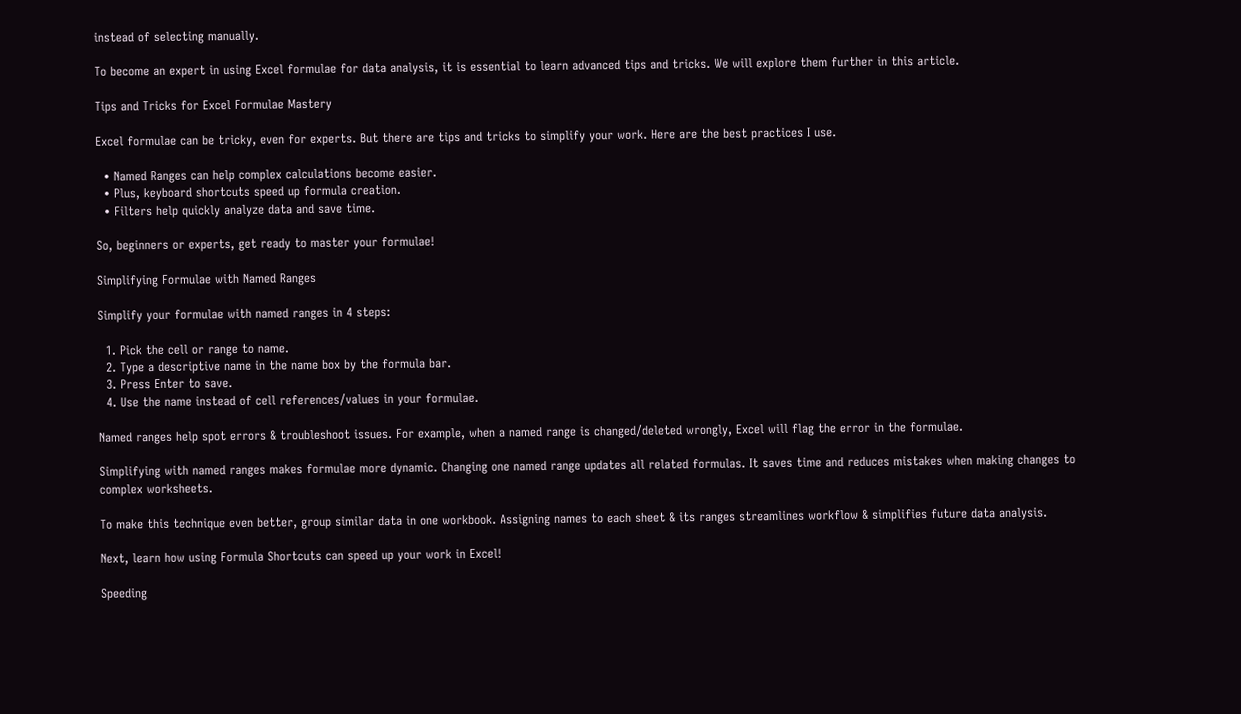instead of selecting manually.

To become an expert in using Excel formulae for data analysis, it is essential to learn advanced tips and tricks. We will explore them further in this article.

Tips and Tricks for Excel Formulae Mastery

Excel formulae can be tricky, even for experts. But there are tips and tricks to simplify your work. Here are the best practices I use.

  • Named Ranges can help complex calculations become easier.
  • Plus, keyboard shortcuts speed up formula creation.
  • Filters help quickly analyze data and save time.

So, beginners or experts, get ready to master your formulae!

Simplifying Formulae with Named Ranges

Simplify your formulae with named ranges in 4 steps:

  1. Pick the cell or range to name.
  2. Type a descriptive name in the name box by the formula bar.
  3. Press Enter to save.
  4. Use the name instead of cell references/values in your formulae.

Named ranges help spot errors & troubleshoot issues. For example, when a named range is changed/deleted wrongly, Excel will flag the error in the formulae.

Simplifying with named ranges makes formulae more dynamic. Changing one named range updates all related formulas. It saves time and reduces mistakes when making changes to complex worksheets.

To make this technique even better, group similar data in one workbook. Assigning names to each sheet & its ranges streamlines workflow & simplifies future data analysis.

Next, learn how using Formula Shortcuts can speed up your work in Excel!

Speeding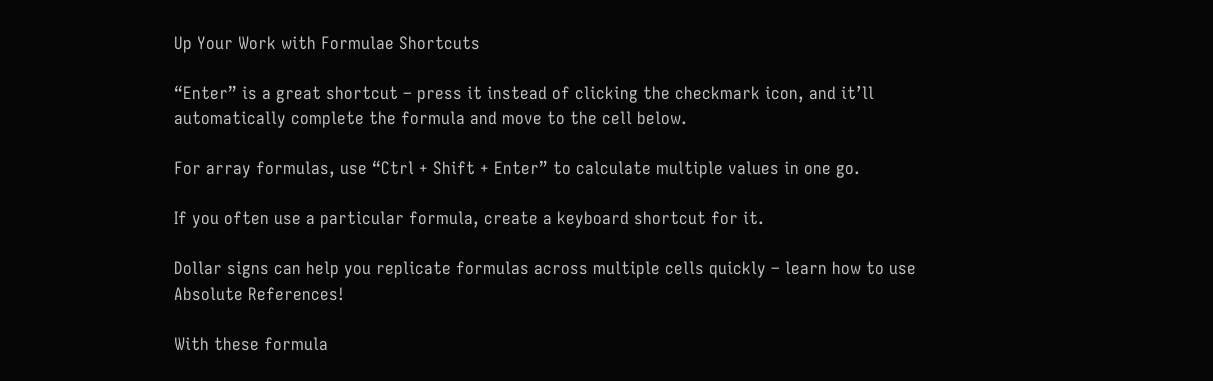Up Your Work with Formulae Shortcuts

“Enter” is a great shortcut – press it instead of clicking the checkmark icon, and it’ll automatically complete the formula and move to the cell below.

For array formulas, use “Ctrl + Shift + Enter” to calculate multiple values in one go.

If you often use a particular formula, create a keyboard shortcut for it.

Dollar signs can help you replicate formulas across multiple cells quickly – learn how to use Absolute References!

With these formula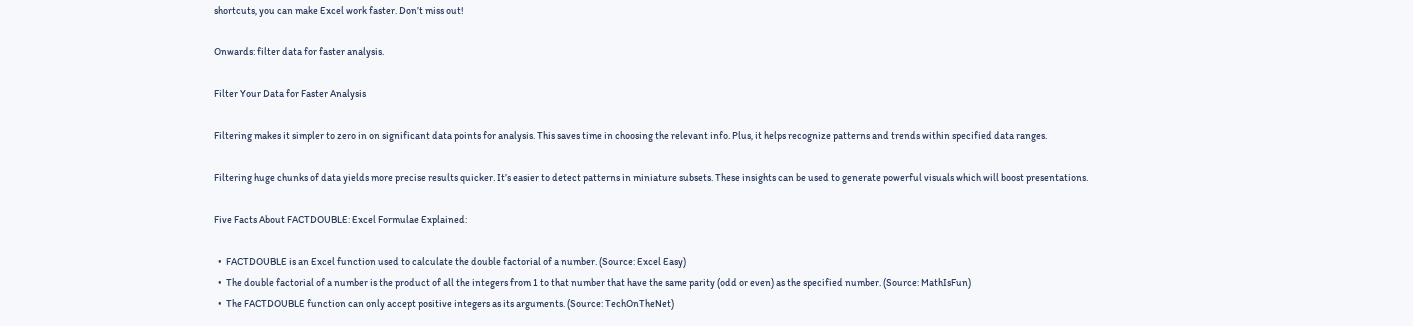shortcuts, you can make Excel work faster. Don’t miss out!

Onwards: filter data for faster analysis.

Filter Your Data for Faster Analysis

Filtering makes it simpler to zero in on significant data points for analysis. This saves time in choosing the relevant info. Plus, it helps recognize patterns and trends within specified data ranges.

Filtering huge chunks of data yields more precise results quicker. It’s easier to detect patterns in miniature subsets. These insights can be used to generate powerful visuals which will boost presentations.

Five Facts About FACTDOUBLE: Excel Formulae Explained:

  •  FACTDOUBLE is an Excel function used to calculate the double factorial of a number. (Source: Excel Easy)
  •  The double factorial of a number is the product of all the integers from 1 to that number that have the same parity (odd or even) as the specified number. (Source: MathIsFun)
  •  The FACTDOUBLE function can only accept positive integers as its arguments. (Source: TechOnTheNet)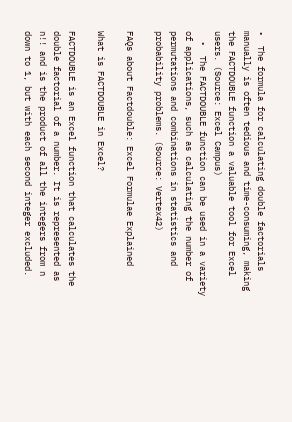•  The formula for calculating double factorials manually is often tedious and time-consuming, making the FACTDOUBLE function a valuable tool for Excel users. (Source: Excel Campus)
  •  The FACTDOUBLE function can be used in a variety of applications, such as calculating the number of permutations and combinations in statistics and probability problems. (Source: Vertex42)

FAQs about Factdouble: Excel Formulae Explained

What is FACTDOUBLE in Excel?

FACTDOUBLE is an Excel function that calculates the double factorial of a number. It is represented as n!! and is the product of all the integers from n down to 1, but with each second integer excluded.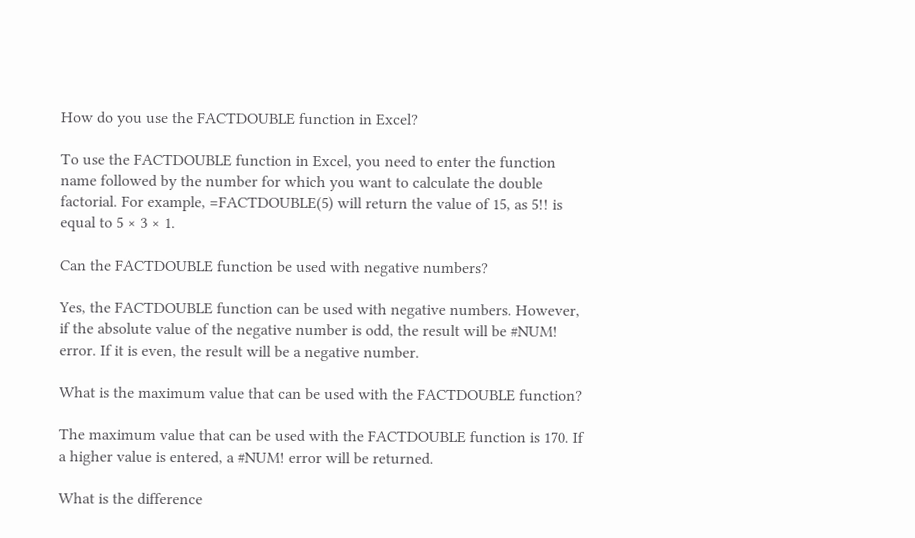How do you use the FACTDOUBLE function in Excel?

To use the FACTDOUBLE function in Excel, you need to enter the function name followed by the number for which you want to calculate the double factorial. For example, =FACTDOUBLE(5) will return the value of 15, as 5!! is equal to 5 × 3 × 1.

Can the FACTDOUBLE function be used with negative numbers?

Yes, the FACTDOUBLE function can be used with negative numbers. However, if the absolute value of the negative number is odd, the result will be #NUM! error. If it is even, the result will be a negative number.

What is the maximum value that can be used with the FACTDOUBLE function?

The maximum value that can be used with the FACTDOUBLE function is 170. If a higher value is entered, a #NUM! error will be returned.

What is the difference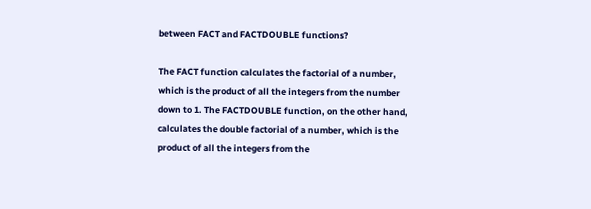between FACT and FACTDOUBLE functions?

The FACT function calculates the factorial of a number, which is the product of all the integers from the number down to 1. The FACTDOUBLE function, on the other hand, calculates the double factorial of a number, which is the product of all the integers from the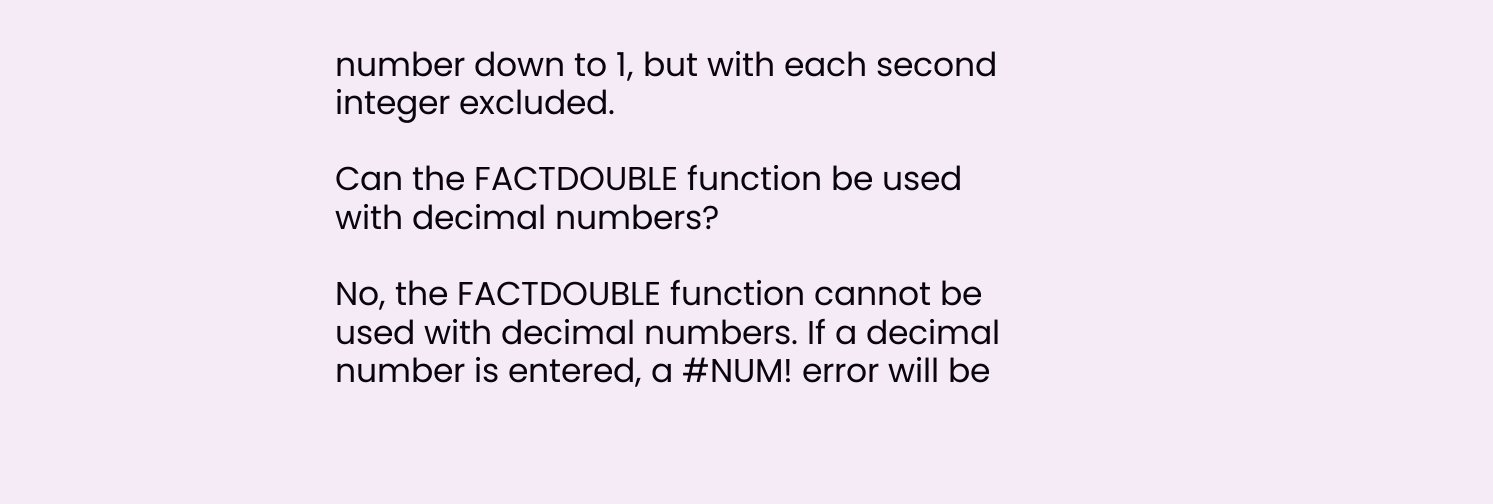number down to 1, but with each second integer excluded.

Can the FACTDOUBLE function be used with decimal numbers?

No, the FACTDOUBLE function cannot be used with decimal numbers. If a decimal number is entered, a #NUM! error will be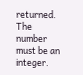returned. The number must be an integer.